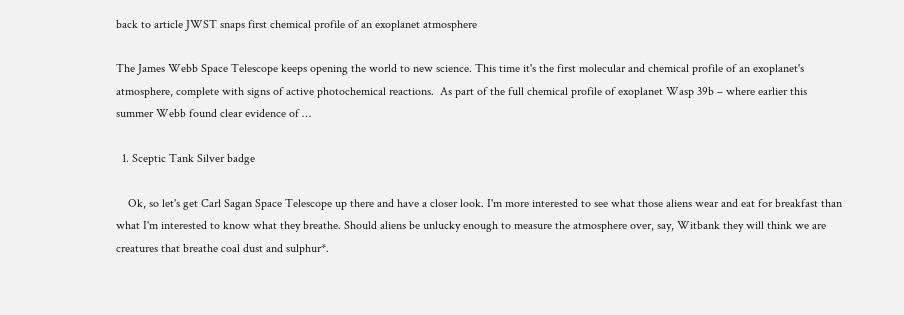back to article JWST snaps first chemical profile of an exoplanet atmosphere

The James Webb Space Telescope keeps opening the world to new science. This time it's the first molecular and chemical profile of an exoplanet's atmosphere, complete with signs of active photochemical reactions.  As part of the full chemical profile of exoplanet Wasp 39b – where earlier this summer Webb found clear evidence of …

  1. Sceptic Tank Silver badge

    Ok, so let's get Carl Sagan Space Telescope up there and have a closer look. I'm more interested to see what those aliens wear and eat for breakfast than what I'm interested to know what they breathe. Should aliens be unlucky enough to measure the atmosphere over, say, Witbank they will think we are creatures that breathe coal dust and sulphur*.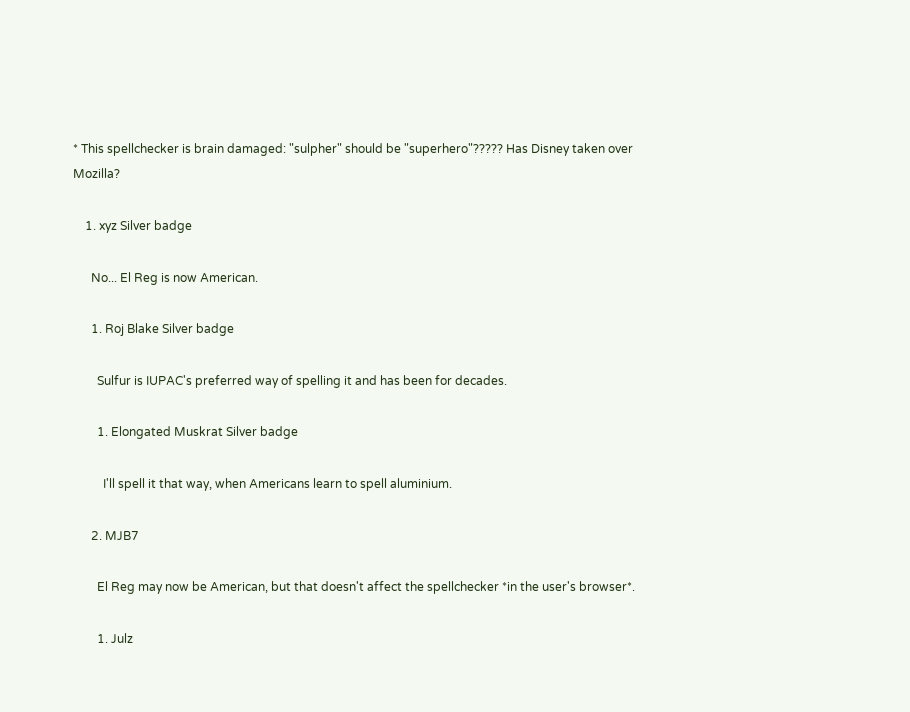* This spellchecker is brain damaged: "sulpher" should be "superhero"????? Has Disney taken over Mozilla?

    1. xyz Silver badge

      No... El Reg is now American.

      1. Roj Blake Silver badge

        Sulfur is IUPAC's preferred way of spelling it and has been for decades.

        1. Elongated Muskrat Silver badge

          I'll spell it that way, when Americans learn to spell aluminium.

      2. MJB7

        El Reg may now be American, but that doesn't affect the spellchecker *in the user's browser*.

        1. Julz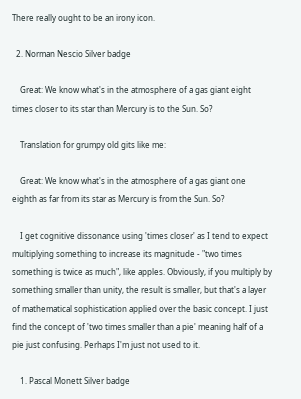There really ought to be an irony icon.

  2. Norman Nescio Silver badge

    Great: We know what's in the atmosphere of a gas giant eight times closer to its star than Mercury is to the Sun. So?

    Translation for grumpy old gits like me:

    Great: We know what's in the atmosphere of a gas giant one eighth as far from its star as Mercury is from the Sun. So?

    I get cognitive dissonance using 'times closer' as I tend to expect multiplying something to increase its magnitude - "two times something is twice as much", like apples. Obviously, if you multiply by something smaller than unity, the result is smaller, but that's a layer of mathematical sophistication applied over the basic concept. I just find the concept of 'two times smaller than a pie' meaning half of a pie just confusing. Perhaps I'm just not used to it.

    1. Pascal Monett Silver badge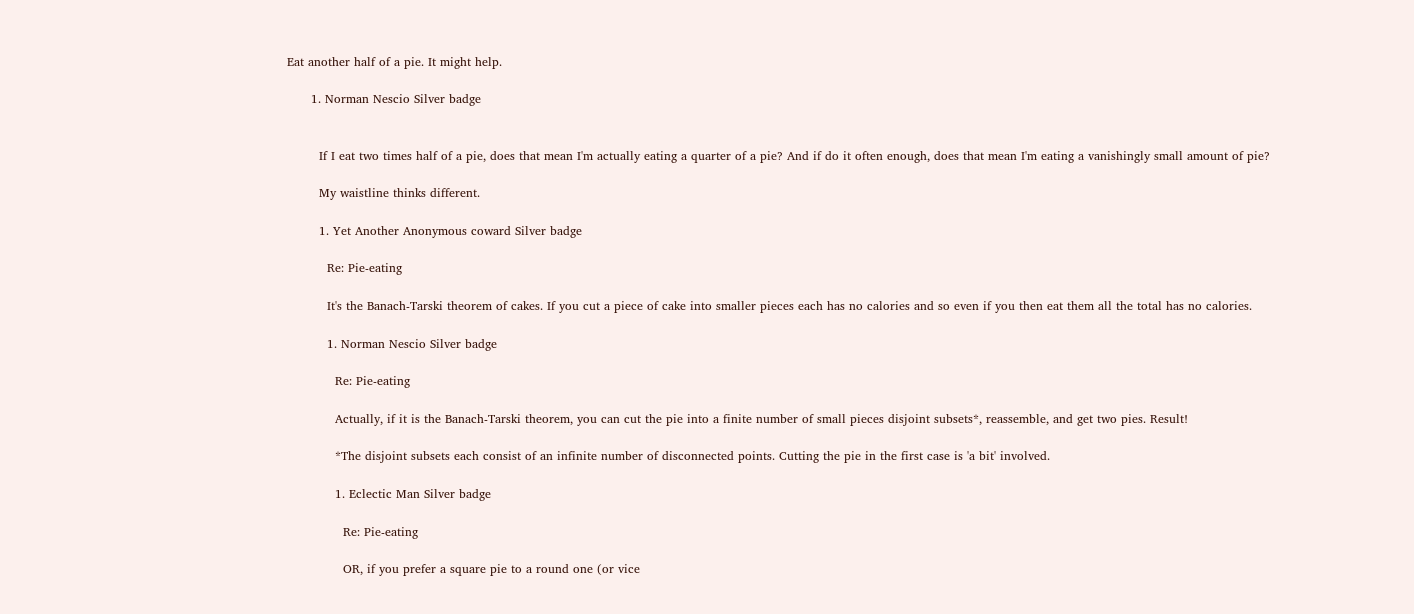Eat another half of a pie. It might help.

      1. Norman Nescio Silver badge


        If I eat two times half of a pie, does that mean I'm actually eating a quarter of a pie? And if do it often enough, does that mean I'm eating a vanishingly small amount of pie?

        My waistline thinks different.

        1. Yet Another Anonymous coward Silver badge

          Re: Pie-eating

          It's the Banach-Tarski theorem of cakes. If you cut a piece of cake into smaller pieces each has no calories and so even if you then eat them all the total has no calories.

          1. Norman Nescio Silver badge

            Re: Pie-eating

            Actually, if it is the Banach-Tarski theorem, you can cut the pie into a finite number of small pieces disjoint subsets*, reassemble, and get two pies. Result!

            *The disjoint subsets each consist of an infinite number of disconnected points. Cutting the pie in the first case is 'a bit' involved.

            1. Eclectic Man Silver badge

              Re: Pie-eating

              OR, if you prefer a square pie to a round one (or vice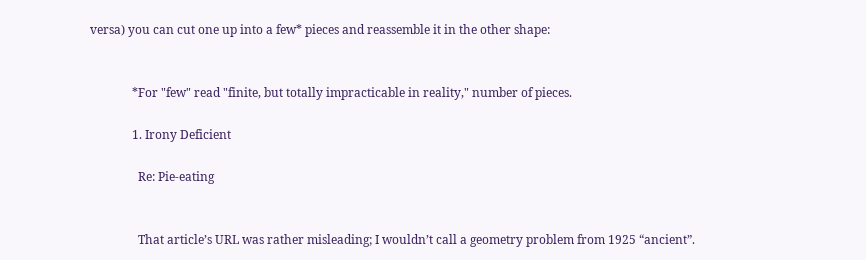versa) you can cut one up into a few* pieces and reassemble it in the other shape:


              *For "few" read "finite, but totally impracticable in reality," number of pieces.

              1. Irony Deficient

                Re: Pie-eating


                That article’s URL was rather misleading; I wouldn’t call a geometry problem from 1925 “ancient”.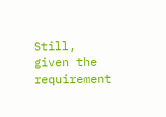Still, given the requirement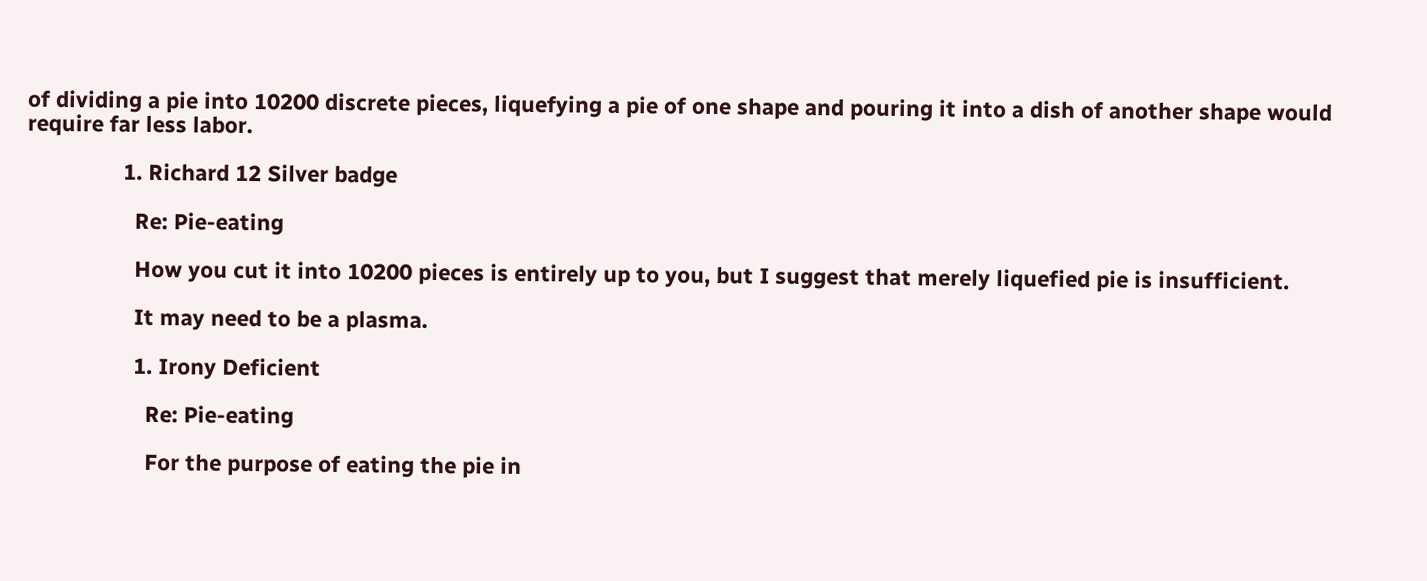of dividing a pie into 10200 discrete pieces, liquefying a pie of one shape and pouring it into a dish of another shape would require far less labor.

                1. Richard 12 Silver badge

                  Re: Pie-eating

                  How you cut it into 10200 pieces is entirely up to you, but I suggest that merely liquefied pie is insufficient.

                  It may need to be a plasma.

                  1. Irony Deficient

                    Re: Pie-eating

                    For the purpose of eating the pie in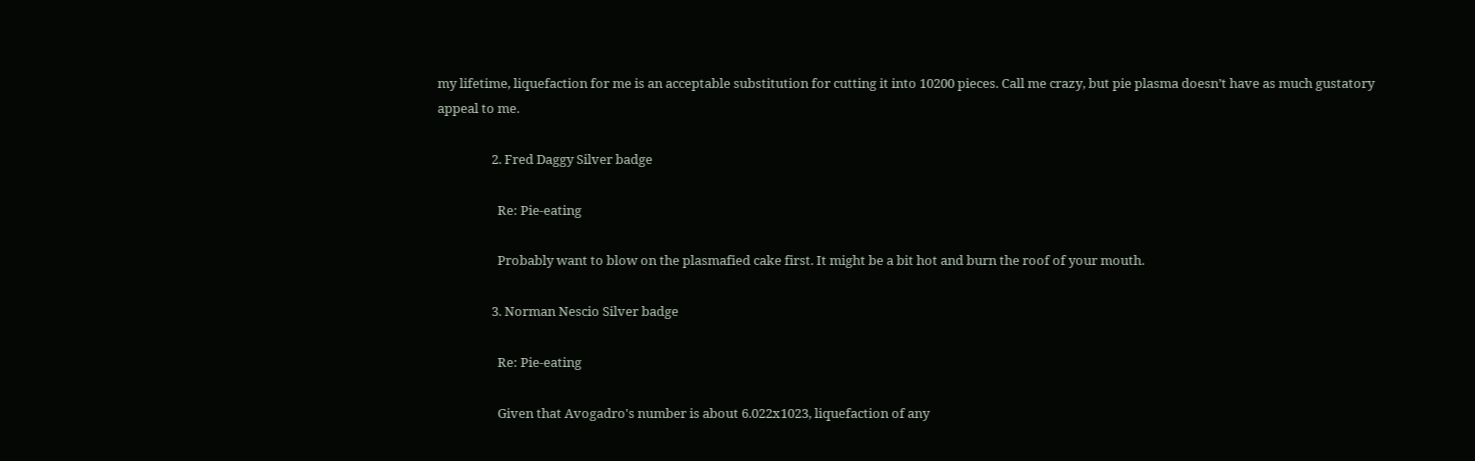my lifetime, liquefaction for me is an acceptable substitution for cutting it into 10200 pieces. Call me crazy, but pie plasma doesn’t have as much gustatory appeal to me.

                  2. Fred Daggy Silver badge

                    Re: Pie-eating

                    Probably want to blow on the plasmafied cake first. It might be a bit hot and burn the roof of your mouth.

                  3. Norman Nescio Silver badge

                    Re: Pie-eating

                    Given that Avogadro's number is about 6.022x1023, liquefaction of any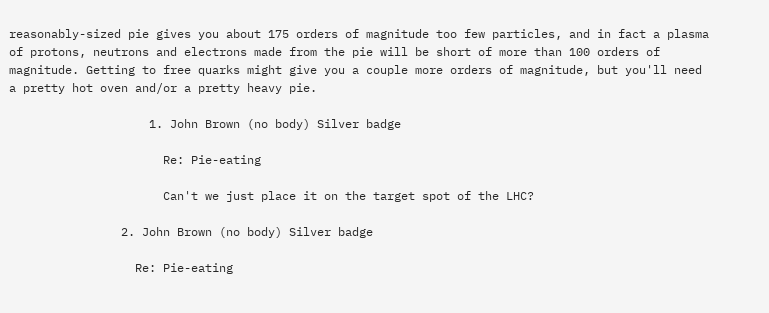reasonably-sized pie gives you about 175 orders of magnitude too few particles, and in fact a plasma of protons, neutrons and electrons made from the pie will be short of more than 100 orders of magnitude. Getting to free quarks might give you a couple more orders of magnitude, but you'll need a pretty hot oven and/or a pretty heavy pie.

                    1. John Brown (no body) Silver badge

                      Re: Pie-eating

                      Can't we just place it on the target spot of the LHC?

                2. John Brown (no body) Silver badge

                  Re: Pie-eating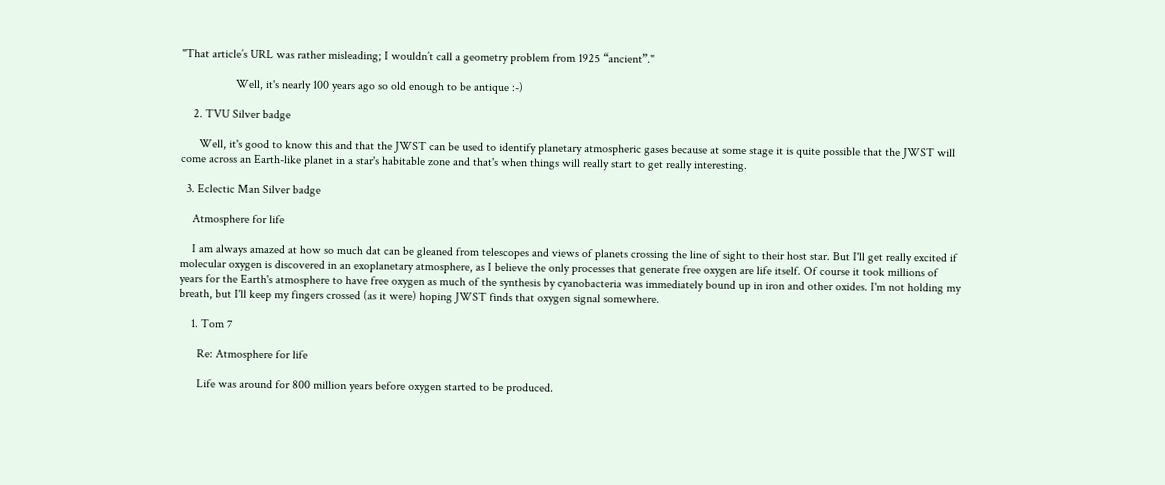"That article’s URL was rather misleading; I wouldn’t call a geometry problem from 1925 “ancient”."

                  Well, it's nearly 100 years ago so old enough to be antique :-)

    2. TVU Silver badge

      Well, it's good to know this and that the JWST can be used to identify planetary atmospheric gases because at some stage it is quite possible that the JWST will come across an Earth-like planet in a star's habitable zone and that's when things will really start to get really interesting.

  3. Eclectic Man Silver badge

    Atmosphere for life

    I am always amazed at how so much dat can be gleaned from telescopes and views of planets crossing the line of sight to their host star. But I'll get really excited if molecular oxygen is discovered in an exoplanetary atmosphere, as I believe the only processes that generate free oxygen are life itself. Of course it took millions of years for the Earth's atmosphere to have free oxygen as much of the synthesis by cyanobacteria was immediately bound up in iron and other oxides. I'm not holding my breath, but I'll keep my fingers crossed (as it were) hoping JWST finds that oxygen signal somewhere.

    1. Tom 7

      Re: Atmosphere for life

      Life was around for 800 million years before oxygen started to be produced.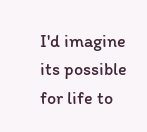I'd imagine its possible for life to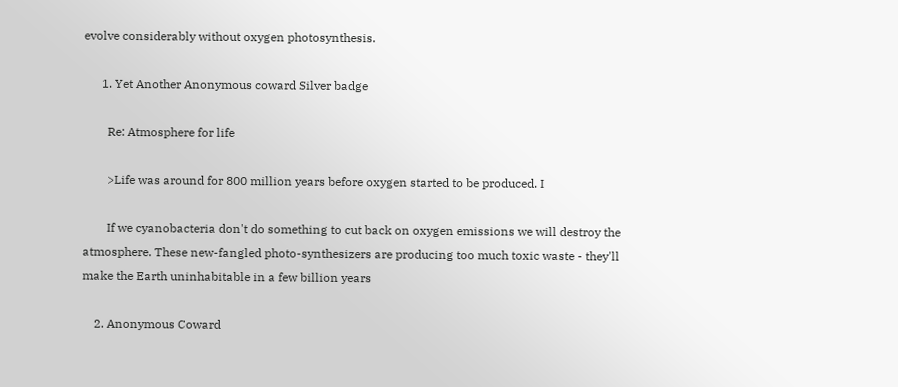evolve considerably without oxygen photosynthesis.

      1. Yet Another Anonymous coward Silver badge

        Re: Atmosphere for life

        >Life was around for 800 million years before oxygen started to be produced. I

        If we cyanobacteria don't do something to cut back on oxygen emissions we will destroy the atmosphere. These new-fangled photo-synthesizers are producing too much toxic waste - they'll make the Earth uninhabitable in a few billion years

    2. Anonymous Coward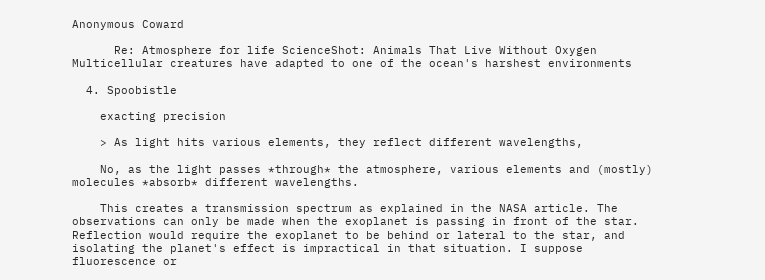Anonymous Coward

      Re: Atmosphere for life ScienceShot: Animals That Live Without Oxygen Multicellular creatures have adapted to one of the ocean's harshest environments

  4. Spoobistle

    exacting precision

    > As light hits various elements, they reflect different wavelengths,

    No, as the light passes *through* the atmosphere, various elements and (mostly) molecules *absorb* different wavelengths.

    This creates a transmission spectrum as explained in the NASA article. The observations can only be made when the exoplanet is passing in front of the star. Reflection would require the exoplanet to be behind or lateral to the star, and isolating the planet's effect is impractical in that situation. I suppose fluorescence or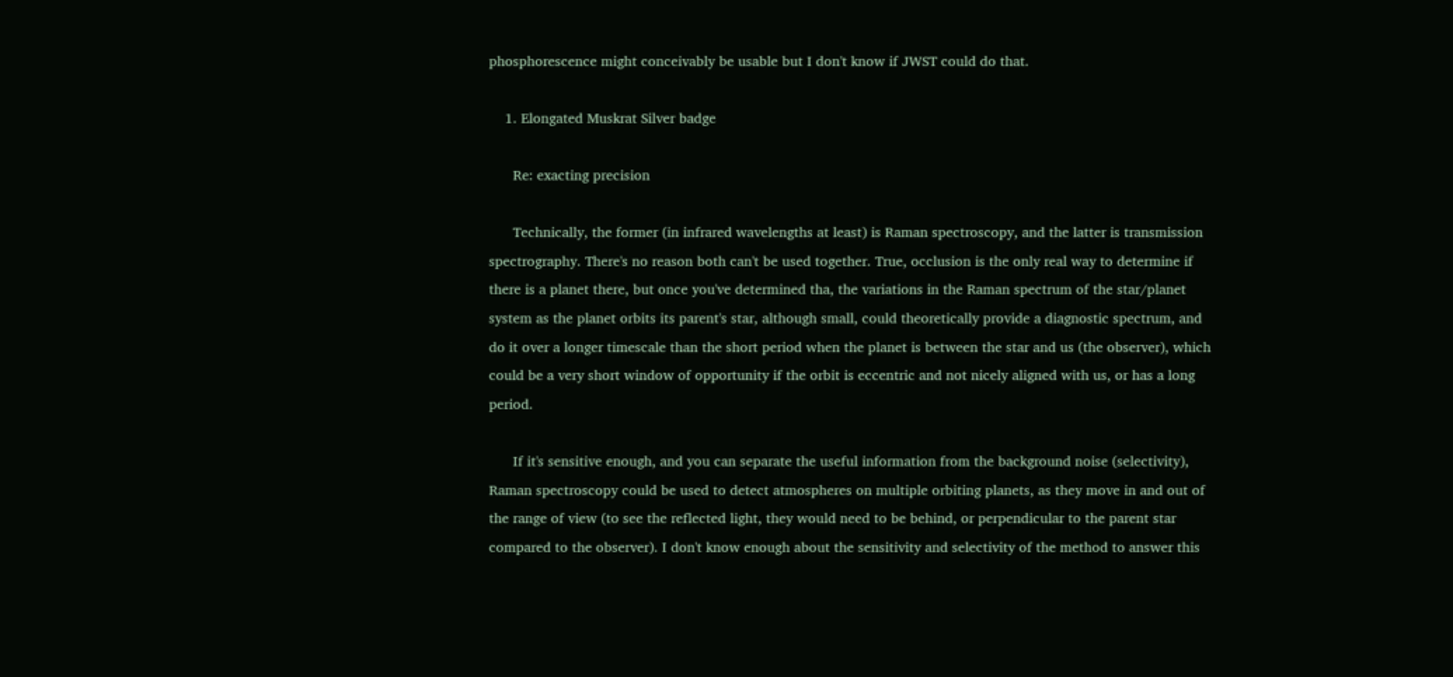phosphorescence might conceivably be usable but I don't know if JWST could do that.

    1. Elongated Muskrat Silver badge

      Re: exacting precision

      Technically, the former (in infrared wavelengths at least) is Raman spectroscopy, and the latter is transmission spectrography. There's no reason both can't be used together. True, occlusion is the only real way to determine if there is a planet there, but once you've determined tha, the variations in the Raman spectrum of the star/planet system as the planet orbits its parent's star, although small, could theoretically provide a diagnostic spectrum, and do it over a longer timescale than the short period when the planet is between the star and us (the observer), which could be a very short window of opportunity if the orbit is eccentric and not nicely aligned with us, or has a long period.

      If it's sensitive enough, and you can separate the useful information from the background noise (selectivity), Raman spectroscopy could be used to detect atmospheres on multiple orbiting planets, as they move in and out of the range of view (to see the reflected light, they would need to be behind, or perpendicular to the parent star compared to the observer). I don't know enough about the sensitivity and selectivity of the method to answer this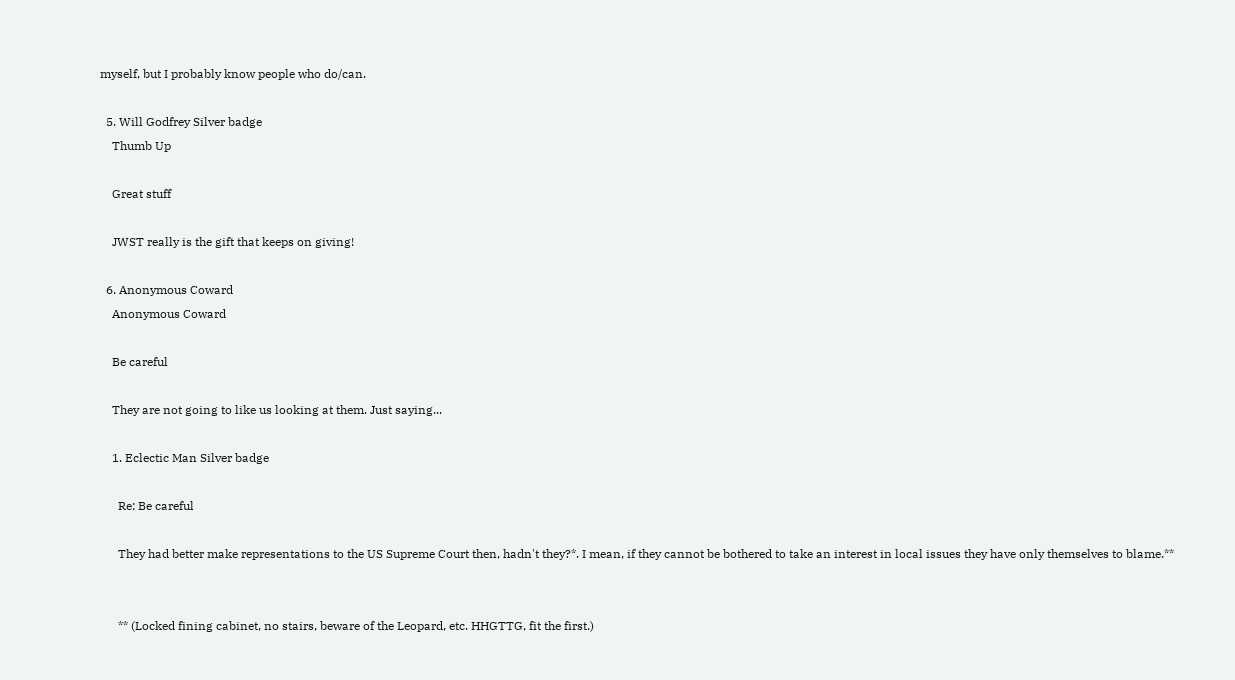myself, but I probably know people who do/can.

  5. Will Godfrey Silver badge
    Thumb Up

    Great stuff

    JWST really is the gift that keeps on giving!

  6. Anonymous Coward
    Anonymous Coward

    Be careful

    They are not going to like us looking at them. Just saying...

    1. Eclectic Man Silver badge

      Re: Be careful

      They had better make representations to the US Supreme Court then, hadn't they?*. I mean, if they cannot be bothered to take an interest in local issues they have only themselves to blame.**


      ** (Locked fining cabinet, no stairs, beware of the Leopard, etc. HHGTTG, fit the first.)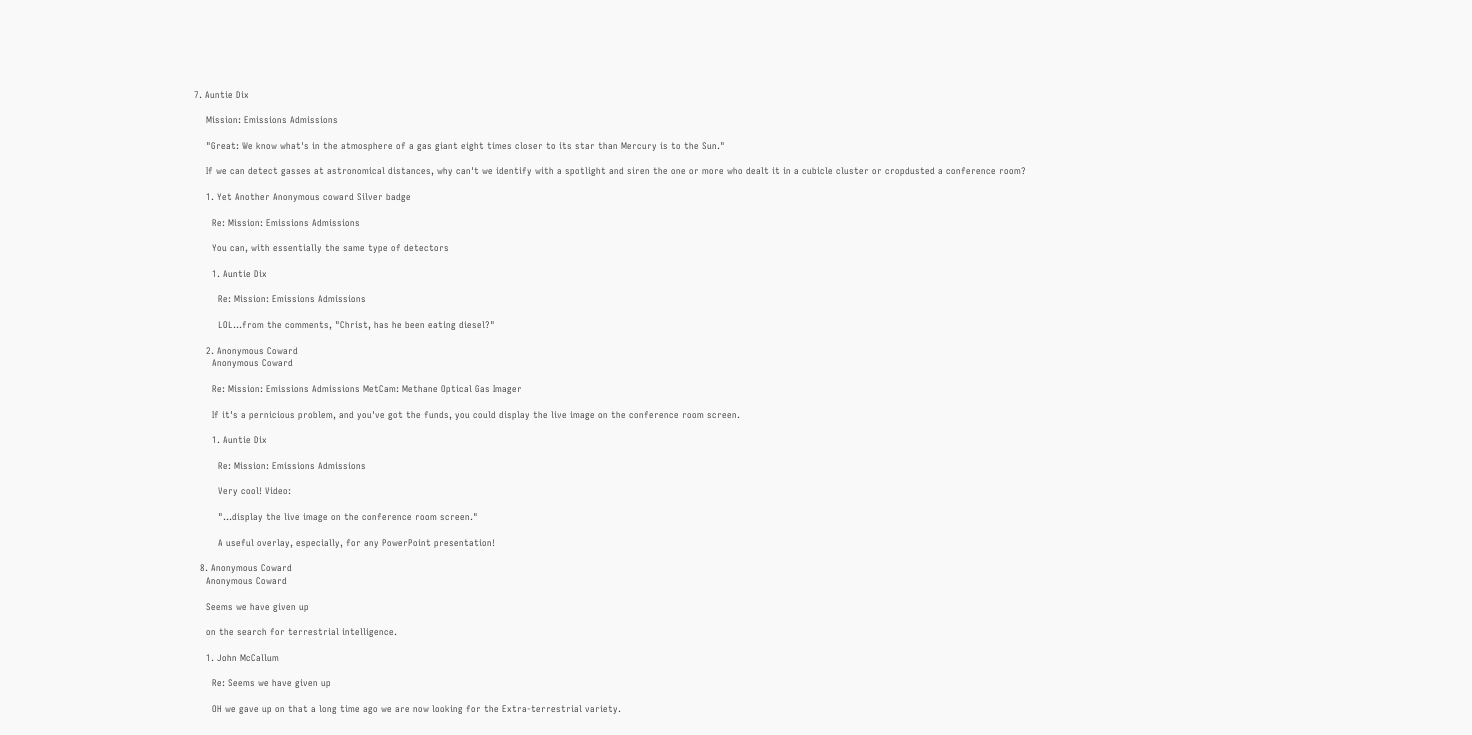7. Auntie Dix

    Mission: Emissions Admissions

    "Great: We know what's in the atmosphere of a gas giant eight times closer to its star than Mercury is to the Sun."

    If we can detect gasses at astronomical distances, why can't we identify with a spotlight and siren the one or more who dealt it in a cubicle cluster or cropdusted a conference room?

    1. Yet Another Anonymous coward Silver badge

      Re: Mission: Emissions Admissions

      You can, with essentially the same type of detectors

      1. Auntie Dix

        Re: Mission: Emissions Admissions

        LOL...from the comments, "Christ, has he been eating diesel?"

    2. Anonymous Coward
      Anonymous Coward

      Re: Mission: Emissions Admissions MetCam: Methane Optical Gas Imager

      If it's a pernicious problem, and you've got the funds, you could display the live image on the conference room screen.

      1. Auntie Dix

        Re: Mission: Emissions Admissions

        Very cool! Video:

        "...display the live image on the conference room screen."

        A useful overlay, especially, for any PowerPoint presentation!

  8. Anonymous Coward
    Anonymous Coward

    Seems we have given up

    on the search for terrestrial intelligence.

    1. John McCallum

      Re: Seems we have given up

      OH we gave up on that a long time ago we are now looking for the Extra-terrestrial variety.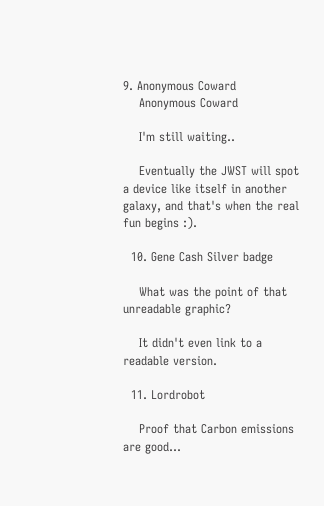9. Anonymous Coward
    Anonymous Coward

    I'm still waiting..

    Eventually the JWST will spot a device like itself in another galaxy, and that's when the real fun begins :).

  10. Gene Cash Silver badge

    What was the point of that unreadable graphic?

    It didn't even link to a readable version.

  11. Lordrobot

    Proof that Carbon emissions are good...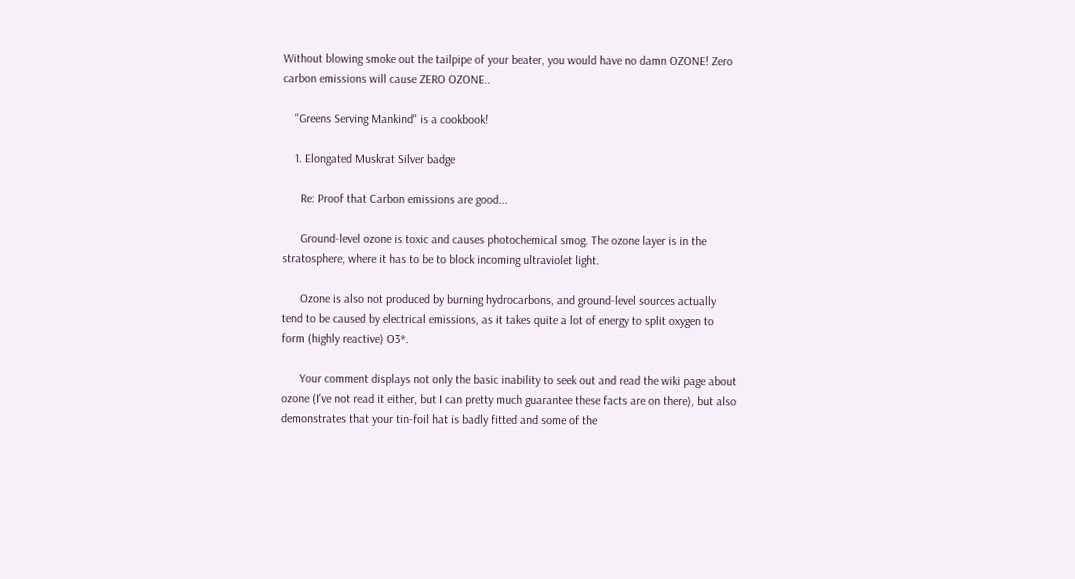Without blowing smoke out the tailpipe of your beater, you would have no damn OZONE! Zero carbon emissions will cause ZERO OZONE..

    "Greens Serving Mankind" is a cookbook!

    1. Elongated Muskrat Silver badge

      Re: Proof that Carbon emissions are good...

      Ground-level ozone is toxic and causes photochemical smog. The ozone layer is in the stratosphere, where it has to be to block incoming ultraviolet light.

      Ozone is also not produced by burning hydrocarbons, and ground-level sources actually tend to be caused by electrical emissions, as it takes quite a lot of energy to split oxygen to form (highly reactive) O3*.

      Your comment displays not only the basic inability to seek out and read the wiki page about ozone (I've not read it either, but I can pretty much guarantee these facts are on there), but also demonstrates that your tin-foil hat is badly fitted and some of the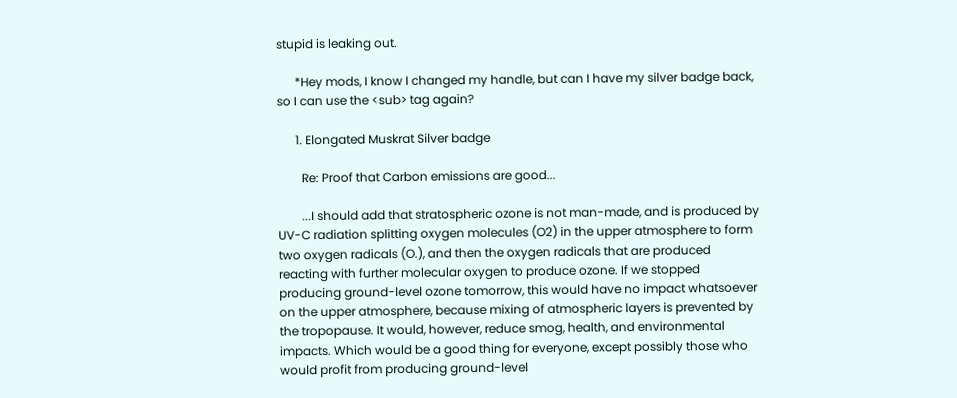stupid is leaking out.

      *Hey mods, I know I changed my handle, but can I have my silver badge back, so I can use the <sub> tag again?

      1. Elongated Muskrat Silver badge

        Re: Proof that Carbon emissions are good...

        ...I should add that stratospheric ozone is not man-made, and is produced by UV-C radiation splitting oxygen molecules (O2) in the upper atmosphere to form two oxygen radicals (O.), and then the oxygen radicals that are produced reacting with further molecular oxygen to produce ozone. If we stopped producing ground-level ozone tomorrow, this would have no impact whatsoever on the upper atmosphere, because mixing of atmospheric layers is prevented by the tropopause. It would, however, reduce smog, health, and environmental impacts. Which would be a good thing for everyone, except possibly those who would profit from producing ground-level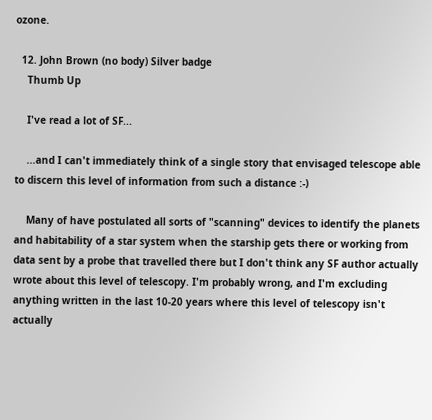ozone.

  12. John Brown (no body) Silver badge
    Thumb Up

    I've read a lot of SF...

    ...and I can't immediately think of a single story that envisaged telescope able to discern this level of information from such a distance :-)

    Many of have postulated all sorts of "scanning" devices to identify the planets and habitability of a star system when the starship gets there or working from data sent by a probe that travelled there but I don't think any SF author actually wrote about this level of telescopy. I'm probably wrong, and I'm excluding anything written in the last 10-20 years where this level of telescopy isn't actually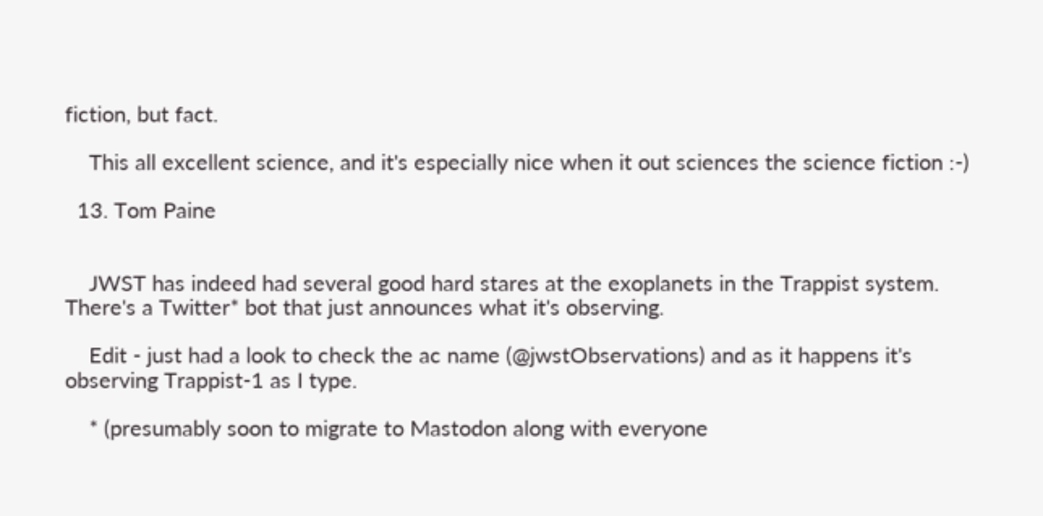fiction, but fact.

    This all excellent science, and it's especially nice when it out sciences the science fiction :-)

  13. Tom Paine


    JWST has indeed had several good hard stares at the exoplanets in the Trappist system. There's a Twitter* bot that just announces what it's observing.

    Edit - just had a look to check the ac name (@jwstObservations) and as it happens it's observing Trappist-1 as I type.

    * (presumably soon to migrate to Mastodon along with everyone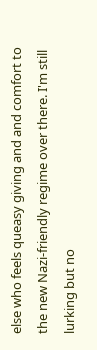else who feels queasy giving and and comfort to the new Nazi-friendly regime over there. I'm still lurking but no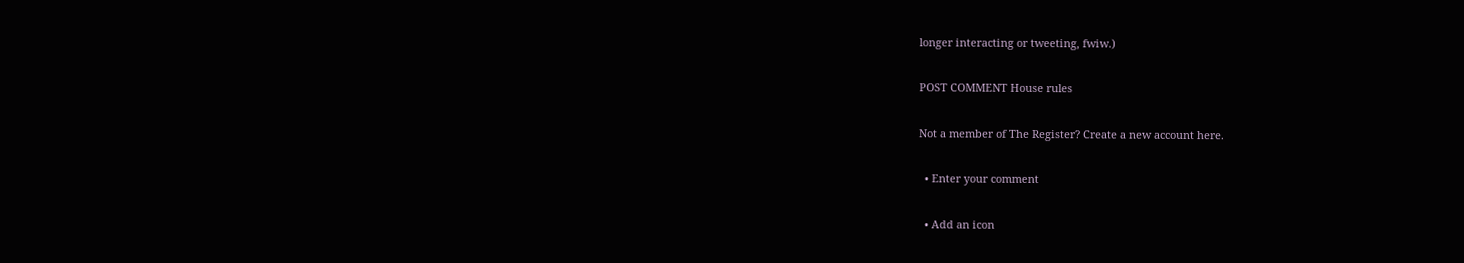longer interacting or tweeting, fwiw.)

POST COMMENT House rules

Not a member of The Register? Create a new account here.

  • Enter your comment

  • Add an icon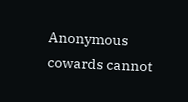Anonymous cowards cannot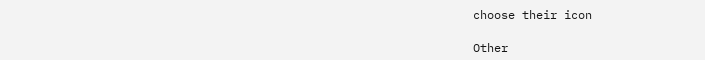choose their icon

Other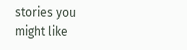stories you might like